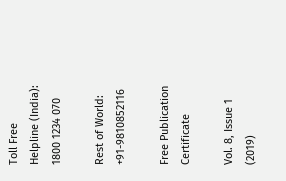Toll Free Helpline (India): 1800 1234 070

Rest of World: +91-9810852116

Free Publication Certificate

Vol. 8, Issue 1 (2019)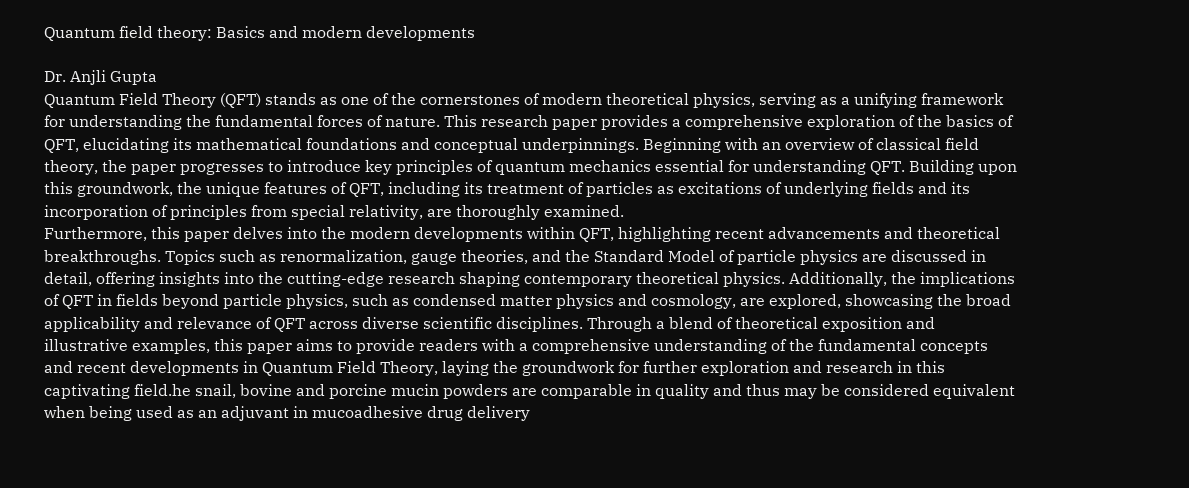Quantum field theory: Basics and modern developments

Dr. Anjli Gupta
Quantum Field Theory (QFT) stands as one of the cornerstones of modern theoretical physics, serving as a unifying framework for understanding the fundamental forces of nature. This research paper provides a comprehensive exploration of the basics of QFT, elucidating its mathematical foundations and conceptual underpinnings. Beginning with an overview of classical field theory, the paper progresses to introduce key principles of quantum mechanics essential for understanding QFT. Building upon this groundwork, the unique features of QFT, including its treatment of particles as excitations of underlying fields and its incorporation of principles from special relativity, are thoroughly examined.
Furthermore, this paper delves into the modern developments within QFT, highlighting recent advancements and theoretical breakthroughs. Topics such as renormalization, gauge theories, and the Standard Model of particle physics are discussed in detail, offering insights into the cutting-edge research shaping contemporary theoretical physics. Additionally, the implications of QFT in fields beyond particle physics, such as condensed matter physics and cosmology, are explored, showcasing the broad applicability and relevance of QFT across diverse scientific disciplines. Through a blend of theoretical exposition and illustrative examples, this paper aims to provide readers with a comprehensive understanding of the fundamental concepts and recent developments in Quantum Field Theory, laying the groundwork for further exploration and research in this captivating field.he snail, bovine and porcine mucin powders are comparable in quality and thus may be considered equivalent when being used as an adjuvant in mucoadhesive drug delivery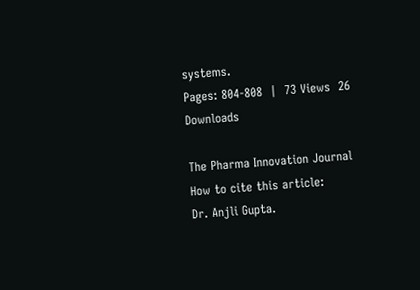systems.
Pages: 804-808  |  73 Views  26 Downloads

The Pharma Innovation Journal
How to cite this article:
Dr. Anjli Gupta.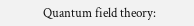Quantum field theory: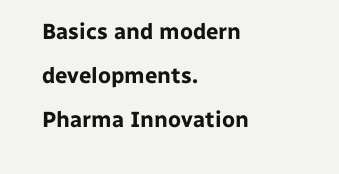Basics and modern developments. Pharma Innovation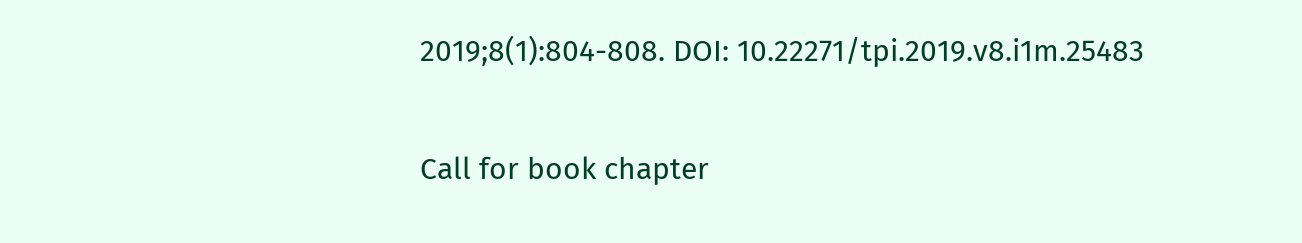2019;8(1):804-808. DOI: 10.22271/tpi.2019.v8.i1m.25483

Call for book chapter